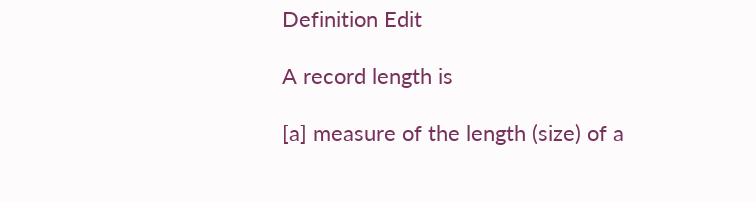Definition Edit

A record length is

[a] measure of the length (size) of a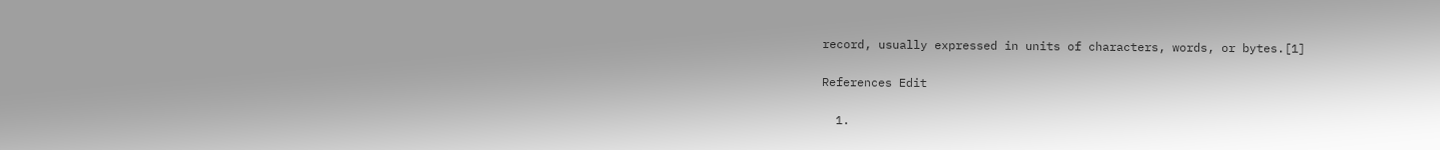record, usually expressed in units of characters, words, or bytes.[1]

References Edit

  1.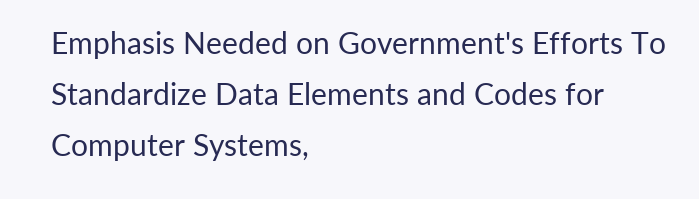Emphasis Needed on Government's Efforts To Standardize Data Elements and Codes for Computer Systems,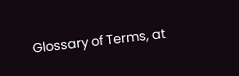Glossary of Terms, at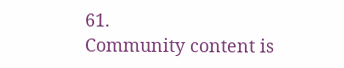61.
Community content is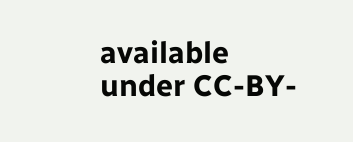available under CC-BY-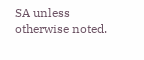SA unless otherwise noted.